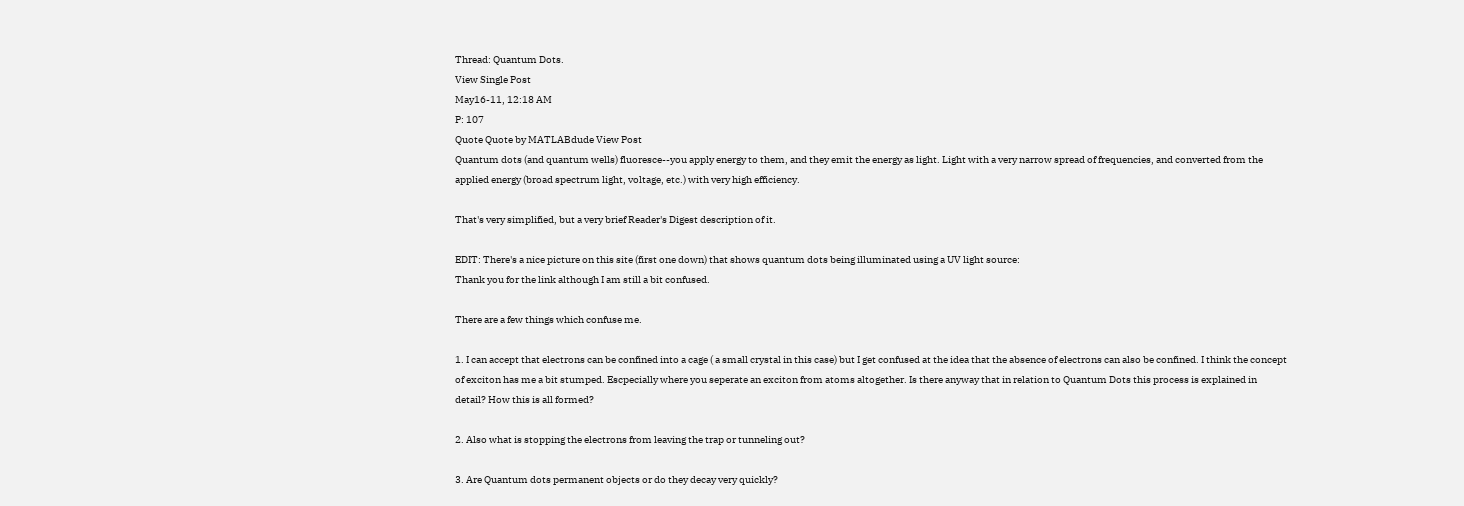Thread: Quantum Dots.
View Single Post
May16-11, 12:18 AM
P: 107
Quote Quote by MATLABdude View Post
Quantum dots (and quantum wells) fluoresce--you apply energy to them, and they emit the energy as light. Light with a very narrow spread of frequencies, and converted from the applied energy (broad spectrum light, voltage, etc.) with very high efficiency.

That's very simplified, but a very brief Reader's Digest description of it.

EDIT: There's a nice picture on this site (first one down) that shows quantum dots being illuminated using a UV light source:
Thank you for the link although I am still a bit confused.

There are a few things which confuse me.

1. I can accept that electrons can be confined into a cage ( a small crystal in this case) but I get confused at the idea that the absence of electrons can also be confined. I think the concept of exciton has me a bit stumped. Escpecially where you seperate an exciton from atoms altogether. Is there anyway that in relation to Quantum Dots this process is explained in detail? How this is all formed?

2. Also what is stopping the electrons from leaving the trap or tunneling out?

3. Are Quantum dots permanent objects or do they decay very quickly?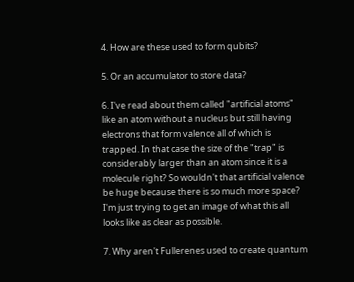4. How are these used to form qubits?

5. Or an accumulator to store data?

6. I've read about them called "artificial atoms" like an atom without a nucleus but still having electrons that form valence all of which is trapped. In that case the size of the "trap" is considerably larger than an atom since it is a molecule right? So wouldn't that artificial valence be huge because there is so much more space? I'm just trying to get an image of what this all looks like as clear as possible.

7. Why aren't Fullerenes used to create quantum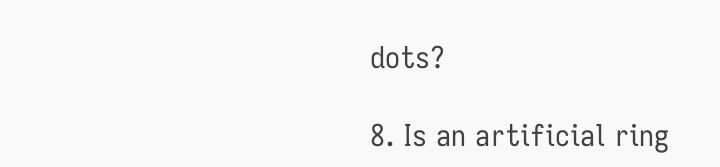dots?

8. Is an artificial ring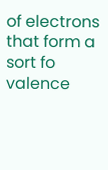of electrons that form a sort fo valence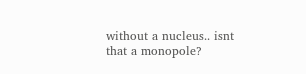without a nucleus.. isnt that a monopole?